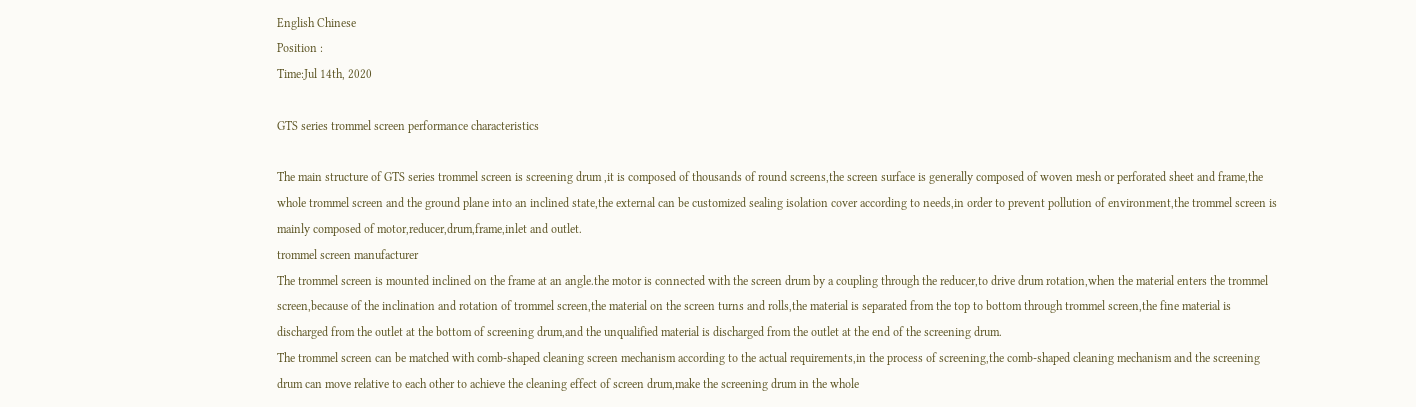English Chinese
Position :
Time:Jul 14th, 2020

GTS series trommel screen performance characteristics

The main structure of GTS series trommel screen is screening drum ,it is composed of thousands of round screens,the screen surface is generally composed of woven mesh or perforated sheet and frame,the whole trommel screen and the ground plane into an inclined state,the external can be customized sealing isolation cover according to needs,in order to prevent pollution of environment,the trommel screen is mainly composed of motor,reducer,drum,frame,inlet and outlet.
trommel screen manufacturer
The trommel screen is mounted inclined on the frame at an angle.the motor is connected with the screen drum by a coupling through the reducer,to drive drum rotation,when the material enters the trommel screen,because of the inclination and rotation of trommel screen,the material on the screen turns and rolls,the material is separated from the top to bottom through trommel screen,the fine material is discharged from the outlet at the bottom of screening drum,and the unqualified material is discharged from the outlet at the end of the screening drum.
The trommel screen can be matched with comb-shaped cleaning screen mechanism according to the actual requirements,in the process of screening,the comb-shaped cleaning mechanism and the screening drum can move relative to each other to achieve the cleaning effect of screen drum,make the screening drum in the whole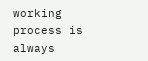working process is always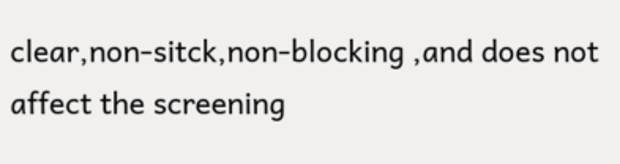clear,non-sitck,non-blocking ,and does not affect the screening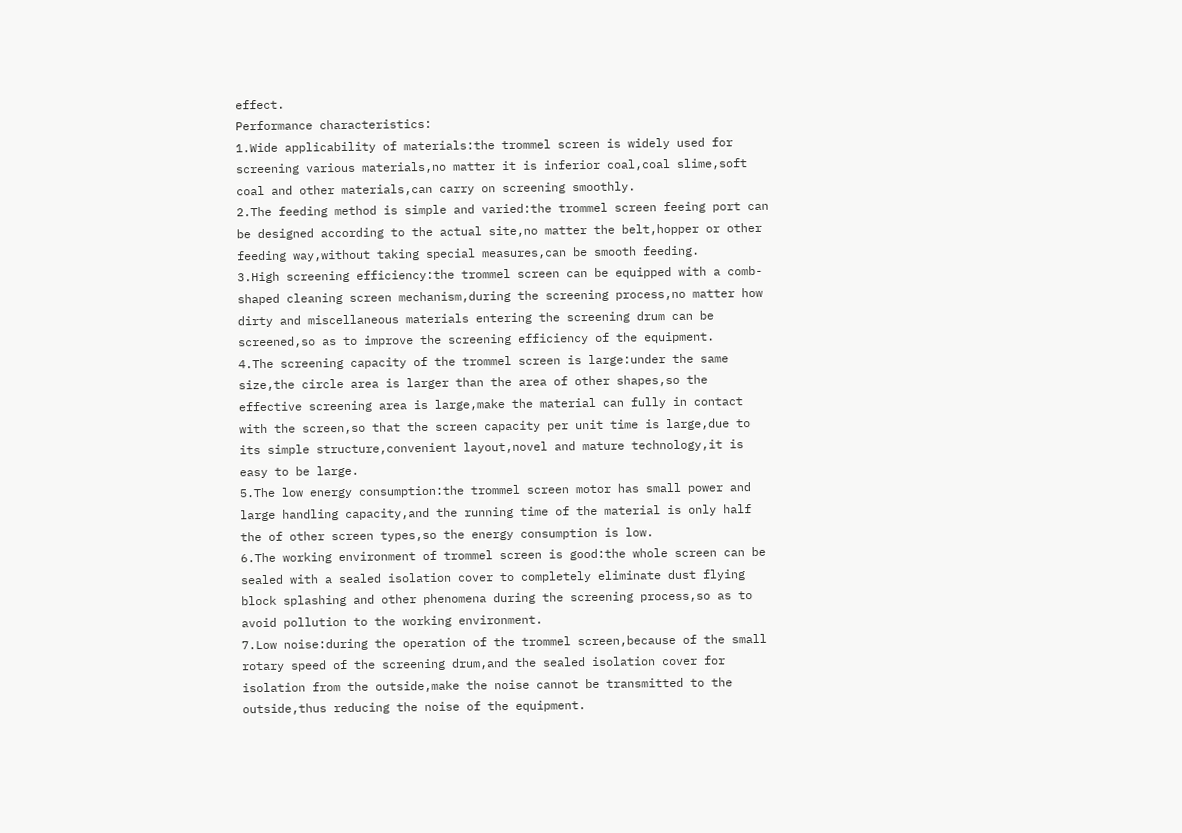effect.
Performance characteristics:
1.Wide applicability of materials:the trommel screen is widely used for screening various materials,no matter it is inferior coal,coal slime,soft coal and other materials,can carry on screening smoothly.
2.The feeding method is simple and varied:the trommel screen feeing port can be designed according to the actual site,no matter the belt,hopper or other feeding way,without taking special measures,can be smooth feeding.
3.High screening efficiency:the trommel screen can be equipped with a comb-shaped cleaning screen mechanism,during the screening process,no matter how dirty and miscellaneous materials entering the screening drum can be screened,so as to improve the screening efficiency of the equipment.
4.The screening capacity of the trommel screen is large:under the same size,the circle area is larger than the area of other shapes,so the effective screening area is large,make the material can fully in contact with the screen,so that the screen capacity per unit time is large,due to its simple structure,convenient layout,novel and mature technology,it is easy to be large.
5.The low energy consumption:the trommel screen motor has small power and large handling capacity,and the running time of the material is only half the of other screen types,so the energy consumption is low.
6.The working environment of trommel screen is good:the whole screen can be sealed with a sealed isolation cover to completely eliminate dust flying block splashing and other phenomena during the screening process,so as to avoid pollution to the working environment.
7.Low noise:during the operation of the trommel screen,because of the small rotary speed of the screening drum,and the sealed isolation cover for isolation from the outside,make the noise cannot be transmitted to the outside,thus reducing the noise of the equipment.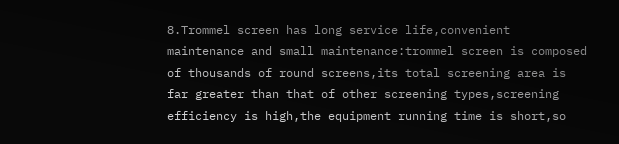8.Trommel screen has long service life,convenient maintenance and small maintenance:trommel screen is composed of thousands of round screens,its total screening area is far greater than that of other screening types,screening efficiency is high,the equipment running time is short,so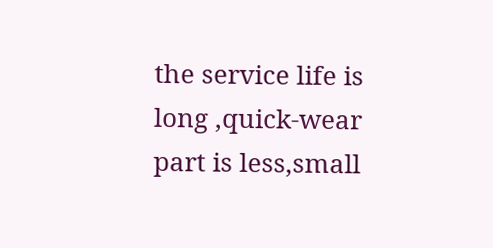the service life is long ,quick-wear part is less,small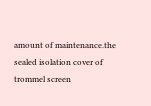amount of maintenance.the sealed isolation cover of trommel screen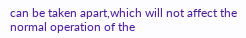can be taken apart,which will not affect the normal operation of the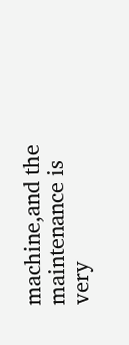machine,and the maintenance is very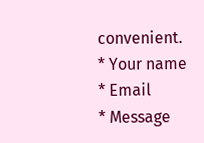convenient.
* Your name
* Email
* Message